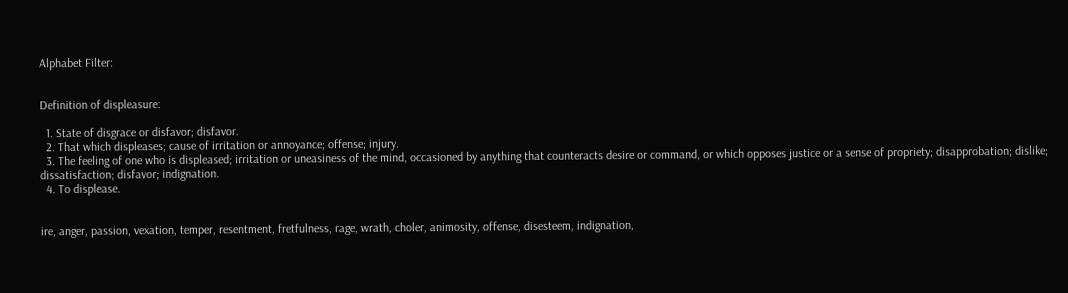Alphabet Filter:


Definition of displeasure:

  1. State of disgrace or disfavor; disfavor.
  2. That which displeases; cause of irritation or annoyance; offense; injury.
  3. The feeling of one who is displeased; irritation or uneasiness of the mind, occasioned by anything that counteracts desire or command, or which opposes justice or a sense of propriety; disapprobation; dislike; dissatisfaction; disfavor; indignation.
  4. To displease.


ire, anger, passion, vexation, temper, resentment, fretfulness, rage, wrath, choler, animosity, offense, disesteem, indignation,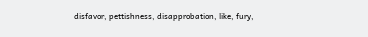disfavor, pettishness, disapprobation, like, fury,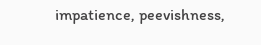impatience, peevishness,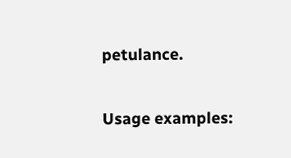petulance.

Usage examples: